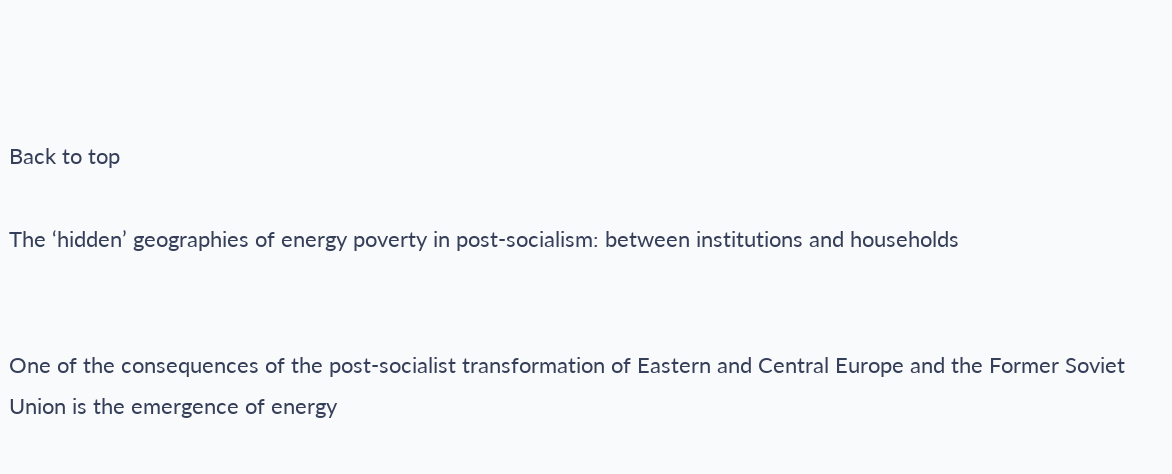Back to top

The ‘hidden’ geographies of energy poverty in post-socialism: between institutions and households


One of the consequences of the post-socialist transformation of Eastern and Central Europe and the Former Soviet Union is the emergence of energy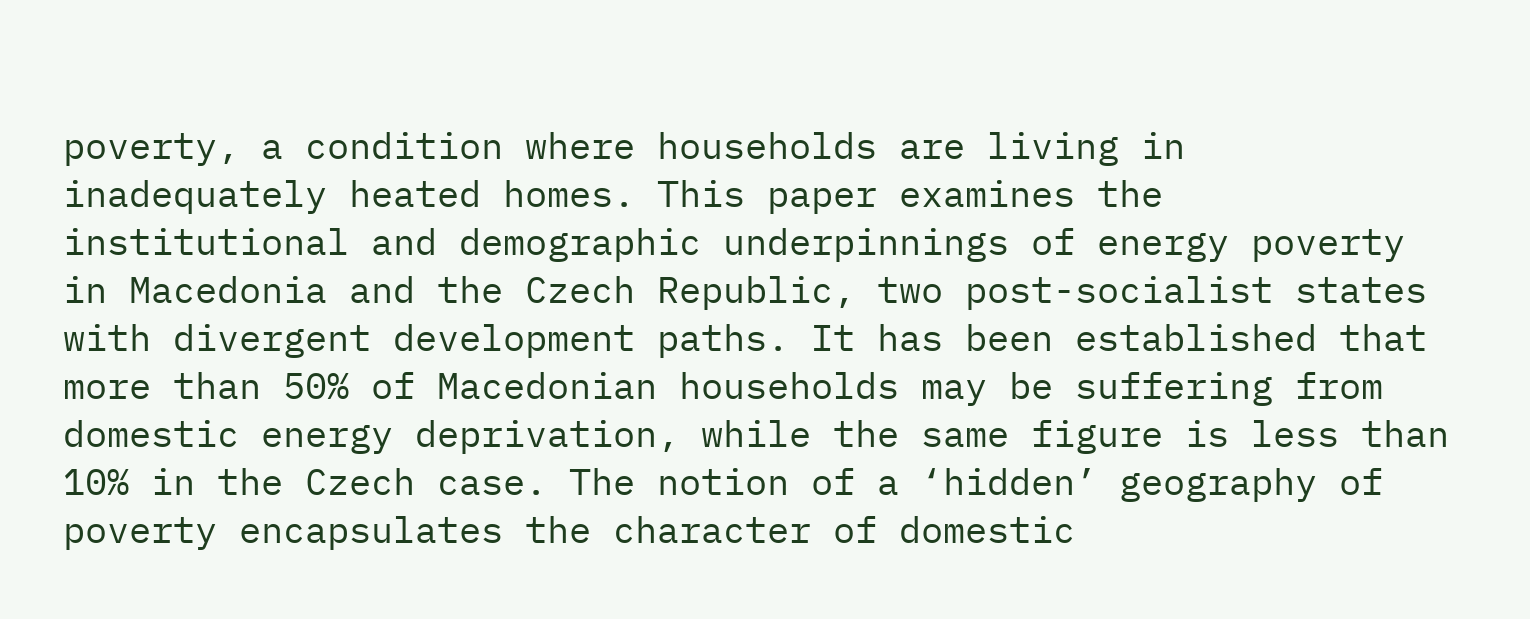poverty, a condition where households are living in inadequately heated homes. This paper examines the institutional and demographic underpinnings of energy poverty in Macedonia and the Czech Republic, two post-socialist states with divergent development paths. It has been established that more than 50% of Macedonian households may be suffering from domestic energy deprivation, while the same figure is less than 10% in the Czech case. The notion of a ‘hidden’ geography of poverty encapsulates the character of domestic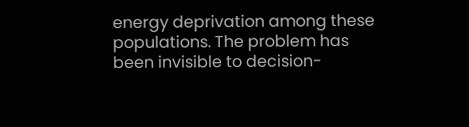energy deprivation among these populations. The problem has been invisible to decision-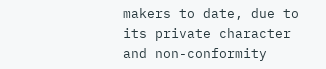makers to date, due to its private character and non-conformity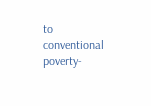to conventional poverty-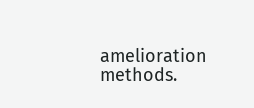amelioration methods.